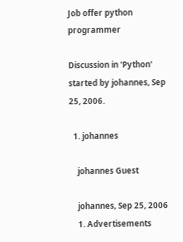Job offer python programmer

Discussion in 'Python' started by johannes, Sep 25, 2006.

  1. johannes

    johannes Guest

    johannes, Sep 25, 2006
    1. Advertisements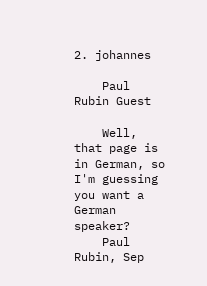2. johannes

    Paul Rubin Guest

    Well, that page is in German, so I'm guessing you want a German speaker?
    Paul Rubin, Sep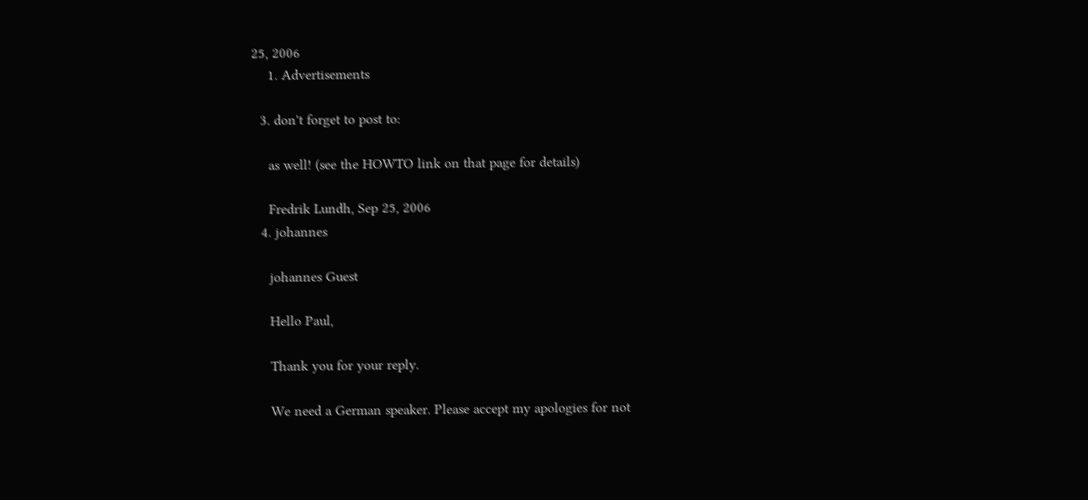25, 2006
    1. Advertisements

  3. don't forget to post to:

    as well! (see the HOWTO link on that page for details)

    Fredrik Lundh, Sep 25, 2006
  4. johannes

    johannes Guest

    Hello Paul,

    Thank you for your reply.

    We need a German speaker. Please accept my apologies for not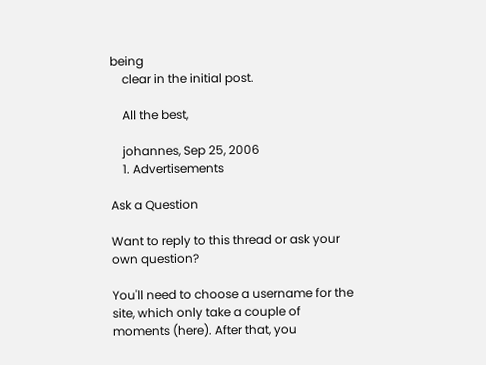being
    clear in the initial post.

    All the best,

    johannes, Sep 25, 2006
    1. Advertisements

Ask a Question

Want to reply to this thread or ask your own question?

You'll need to choose a username for the site, which only take a couple of moments (here). After that, you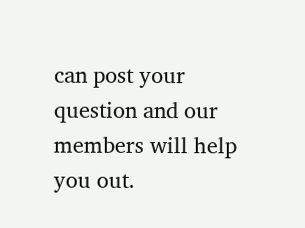can post your question and our members will help you out.